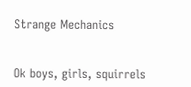Strange Mechanics


Ok boys, girls, squirrels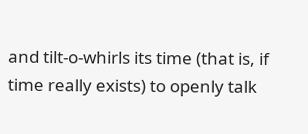and tilt-o-whirls its time (that is, if time really exists) to openly talk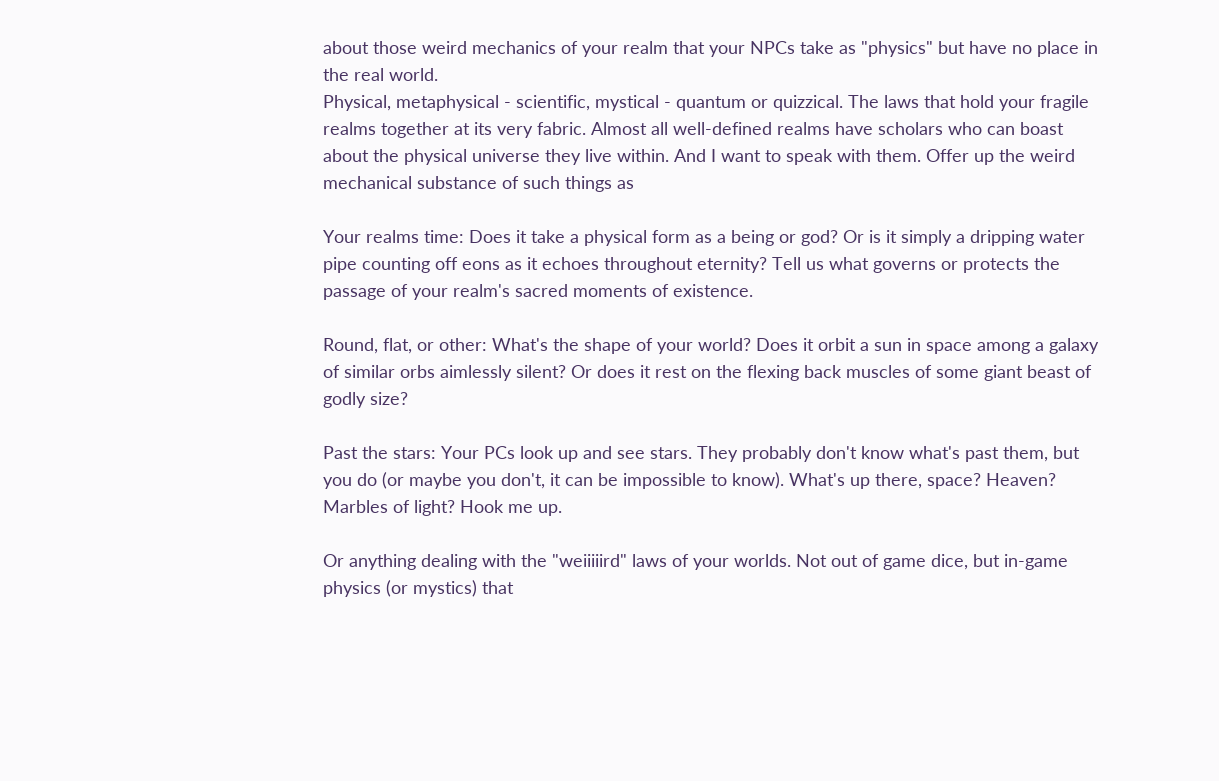about those weird mechanics of your realm that your NPCs take as "physics" but have no place in the real world.
Physical, metaphysical - scientific, mystical - quantum or quizzical. The laws that hold your fragile realms together at its very fabric. Almost all well-defined realms have scholars who can boast about the physical universe they live within. And I want to speak with them. Offer up the weird mechanical substance of such things as

Your realms time: Does it take a physical form as a being or god? Or is it simply a dripping water pipe counting off eons as it echoes throughout eternity? Tell us what governs or protects the passage of your realm's sacred moments of existence.

Round, flat, or other: What's the shape of your world? Does it orbit a sun in space among a galaxy of similar orbs aimlessly silent? Or does it rest on the flexing back muscles of some giant beast of godly size?

Past the stars: Your PCs look up and see stars. They probably don't know what's past them, but you do (or maybe you don't, it can be impossible to know). What's up there, space? Heaven? Marbles of light? Hook me up.

Or anything dealing with the "weiiiiird" laws of your worlds. Not out of game dice, but in-game physics (or mystics) that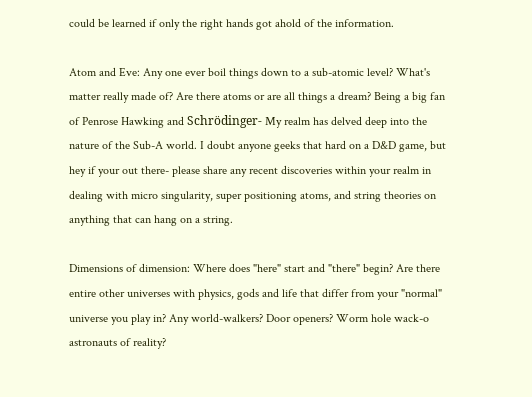could be learned if only the right hands got ahold of the information.

Atom and Eve: Any one ever boil things down to a sub-atomic level? What's matter really made of? Are there atoms or are all things a dream? Being a big fan of Penrose Hawking and Schrödinger- My realm has delved deep into the nature of the Sub-A world. I doubt anyone geeks that hard on a D&D game, but hey if your out there- please share any recent discoveries within your realm in dealing with micro singularity, super positioning atoms, and string theories on anything that can hang on a string.

Dimensions of dimension: Where does "here" start and "there" begin? Are there entire other universes with physics, gods and life that differ from your "normal" universe you play in? Any world-walkers? Door openers? Worm hole wack-o astronauts of reality?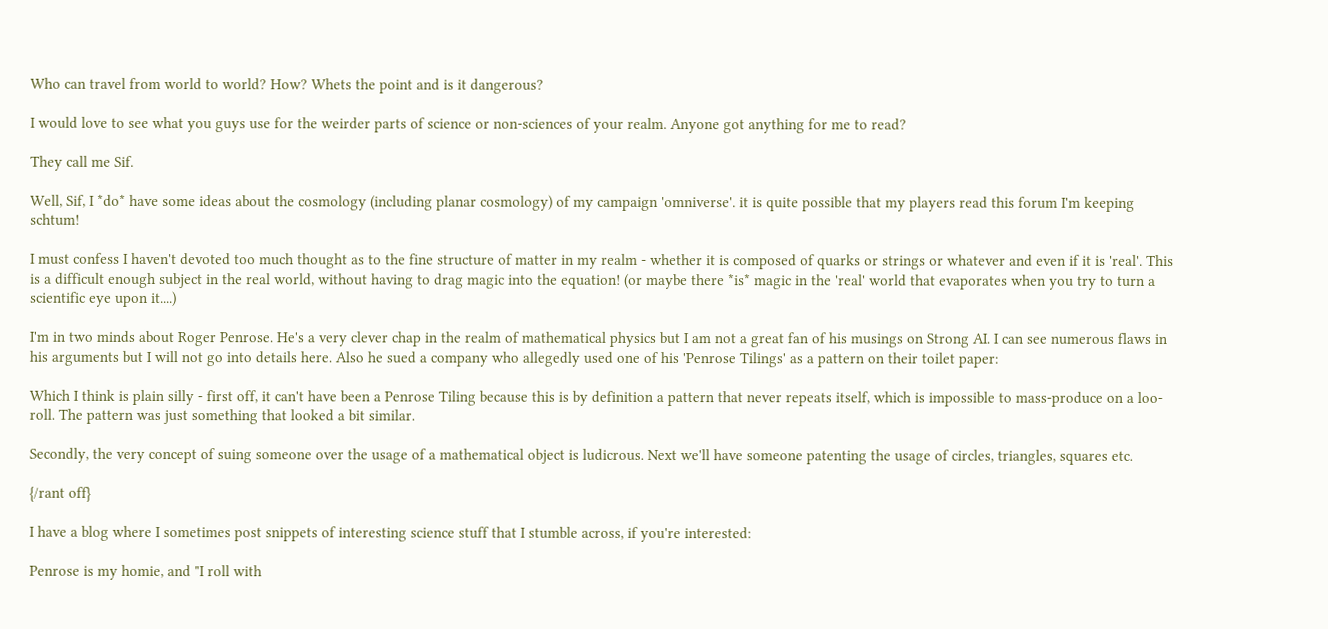Who can travel from world to world? How? Whets the point and is it dangerous?

I would love to see what you guys use for the weirder parts of science or non-sciences of your realm. Anyone got anything for me to read?

They call me Sif.

Well, Sif, I *do* have some ideas about the cosmology (including planar cosmology) of my campaign 'omniverse'. it is quite possible that my players read this forum I'm keeping schtum!

I must confess I haven't devoted too much thought as to the fine structure of matter in my realm - whether it is composed of quarks or strings or whatever and even if it is 'real'. This is a difficult enough subject in the real world, without having to drag magic into the equation! (or maybe there *is* magic in the 'real' world that evaporates when you try to turn a scientific eye upon it....)

I'm in two minds about Roger Penrose. He's a very clever chap in the realm of mathematical physics but I am not a great fan of his musings on Strong AI. I can see numerous flaws in his arguments but I will not go into details here. Also he sued a company who allegedly used one of his 'Penrose Tilings' as a pattern on their toilet paper:

Which I think is plain silly - first off, it can't have been a Penrose Tiling because this is by definition a pattern that never repeats itself, which is impossible to mass-produce on a loo-roll. The pattern was just something that looked a bit similar.

Secondly, the very concept of suing someone over the usage of a mathematical object is ludicrous. Next we'll have someone patenting the usage of circles, triangles, squares etc.

{/rant off}

I have a blog where I sometimes post snippets of interesting science stuff that I stumble across, if you're interested:

Penrose is my homie, and "I roll with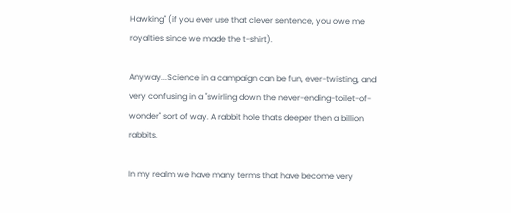Hawking" (if you ever use that clever sentence, you owe me royalties since we made the t-shirt).

Anyway...Science in a campaign can be fun, ever-twisting, and very confusing in a "swirling down the never-ending-toilet-of-wonder" sort of way. A rabbit hole thats deeper then a billion rabbits.

In my realm we have many terms that have become very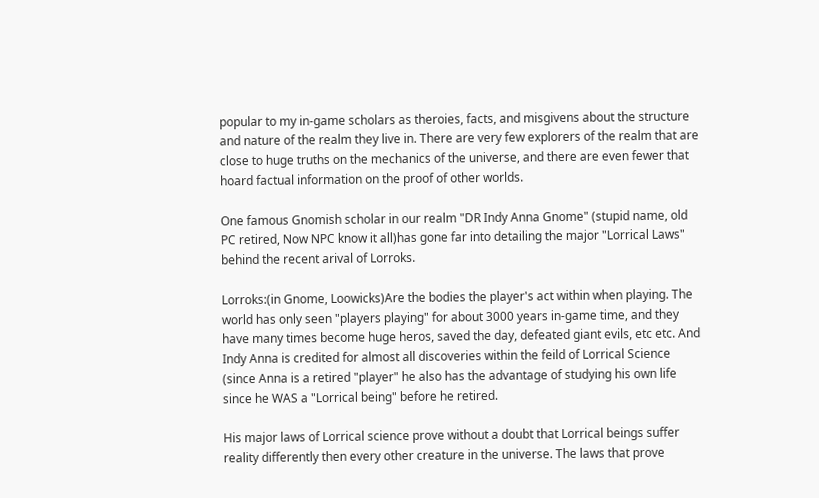popular to my in-game scholars as theroies, facts, and misgivens about the structure and nature of the realm they live in. There are very few explorers of the realm that are close to huge truths on the mechanics of the universe, and there are even fewer that hoard factual information on the proof of other worlds.

One famous Gnomish scholar in our realm "DR Indy Anna Gnome" (stupid name, old PC retired, Now NPC know it all)has gone far into detailing the major "Lorrical Laws" behind the recent arival of Lorroks.

Lorroks:(in Gnome, Loowicks)Are the bodies the player's act within when playing. The world has only seen "players playing" for about 3000 years in-game time, and they have many times become huge heros, saved the day, defeated giant evils, etc etc. And Indy Anna is credited for almost all discoveries within the feild of Lorrical Science (since Anna is a retired "player" he also has the advantage of studying his own life since he WAS a "Lorrical being" before he retired.

His major laws of Lorrical science prove without a doubt that Lorrical beings suffer reality differently then every other creature in the universe. The laws that prove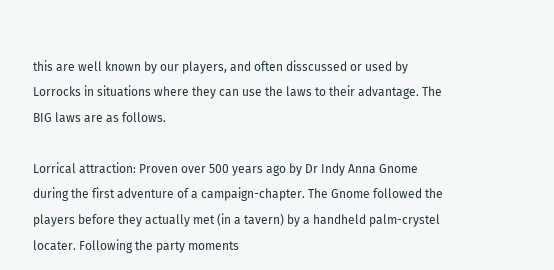this are well known by our players, and often disscussed or used by Lorrocks in situations where they can use the laws to their advantage. The BIG laws are as follows.

Lorrical attraction: Proven over 500 years ago by Dr Indy Anna Gnome during the first adventure of a campaign-chapter. The Gnome followed the players before they actually met (in a tavern) by a handheld palm-crystel locater. Following the party moments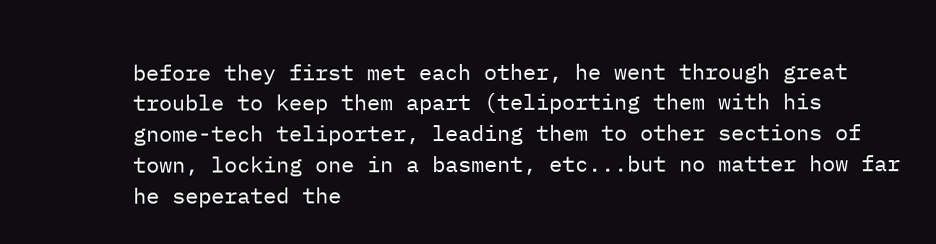before they first met each other, he went through great trouble to keep them apart (teliporting them with his gnome-tech teliporter, leading them to other sections of town, locking one in a basment, etc...but no matter how far he seperated the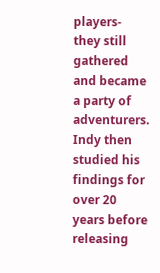players- they still gathered and became a party of adventurers. Indy then studied his findings for over 20 years before releasing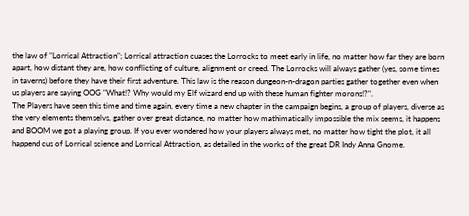the law of "Lorrical Attraction"; Lorrical attraction cuases the Lorrocks to meet early in life, no matter how far they are born apart, how distant they are, how conflicting of culture, alignment or creed. The Lorrocks will always gather (yes, some times in taverns) before they have their first adventure. This law is the reason dungeon-n-dragon parties gather together even when us players are saying OOG "What!? Why would my Elf wizard end up with these human fighter morons!?".
The Players have seen this time and time again, every time a new chapter in the campaign begins, a group of players, diverse as the very elements themselvs, gather over great distance, no matter how mathimatically impossible the mix seems, it happens and BOOM we got a playing group. If you ever wondered how your players always met, no matter how tight the plot, it all happend cus of Lorrical science and Lorrical Attraction, as detailed in the works of the great DR Indy Anna Gnome.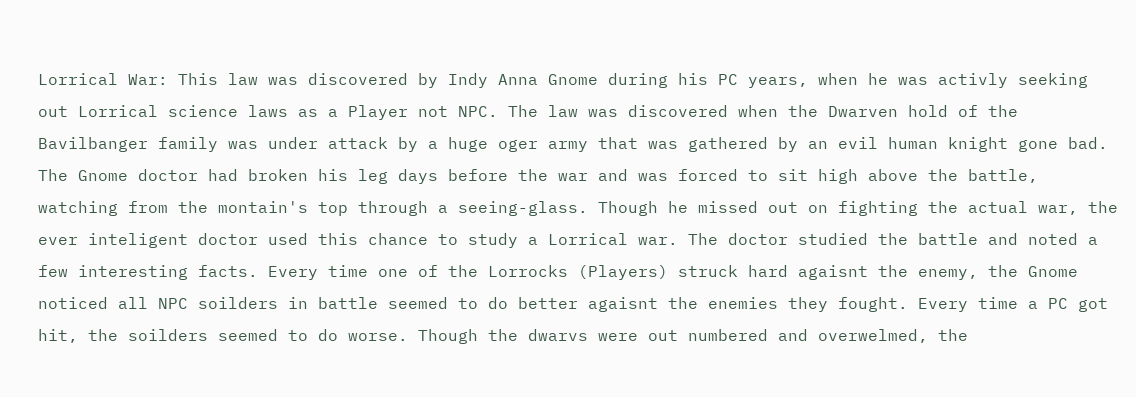Lorrical War: This law was discovered by Indy Anna Gnome during his PC years, when he was activly seeking out Lorrical science laws as a Player not NPC. The law was discovered when the Dwarven hold of the Bavilbanger family was under attack by a huge oger army that was gathered by an evil human knight gone bad. The Gnome doctor had broken his leg days before the war and was forced to sit high above the battle, watching from the montain's top through a seeing-glass. Though he missed out on fighting the actual war, the ever inteligent doctor used this chance to study a Lorrical war. The doctor studied the battle and noted a few interesting facts. Every time one of the Lorrocks (Players) struck hard agaisnt the enemy, the Gnome noticed all NPC soilders in battle seemed to do better agaisnt the enemies they fought. Every time a PC got hit, the soilders seemed to do worse. Though the dwarvs were out numbered and overwelmed, the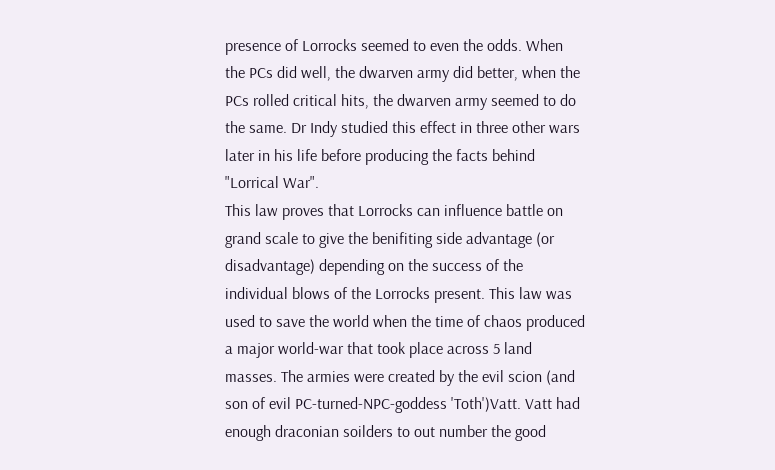presence of Lorrocks seemed to even the odds. When the PCs did well, the dwarven army did better, when the PCs rolled critical hits, the dwarven army seemed to do the same. Dr Indy studied this effect in three other wars later in his life before producing the facts behind "Lorrical War".
This law proves that Lorrocks can influence battle on grand scale to give the benifiting side advantage (or disadvantage) depending on the success of the individual blows of the Lorrocks present. This law was used to save the world when the time of chaos produced a major world-war that took place across 5 land masses. The armies were created by the evil scion (and son of evil PC-turned-NPC-goddess 'Toth')Vatt. Vatt had enough draconian soilders to out number the good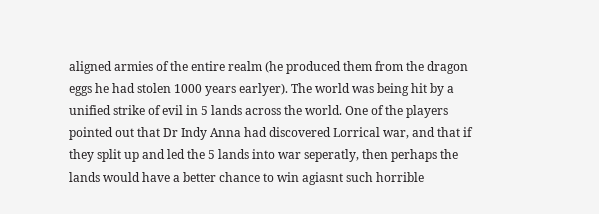aligned armies of the entire realm (he produced them from the dragon eggs he had stolen 1000 years earlyer). The world was being hit by a unified strike of evil in 5 lands across the world. One of the players pointed out that Dr Indy Anna had discovered Lorrical war, and that if they split up and led the 5 lands into war seperatly, then perhaps the lands would have a better chance to win agiasnt such horrible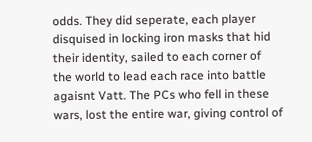odds. They did seperate, each player disquised in locking iron masks that hid their identity, sailed to each corner of the world to lead each race into battle agaisnt Vatt. The PCs who fell in these wars, lost the entire war, giving control of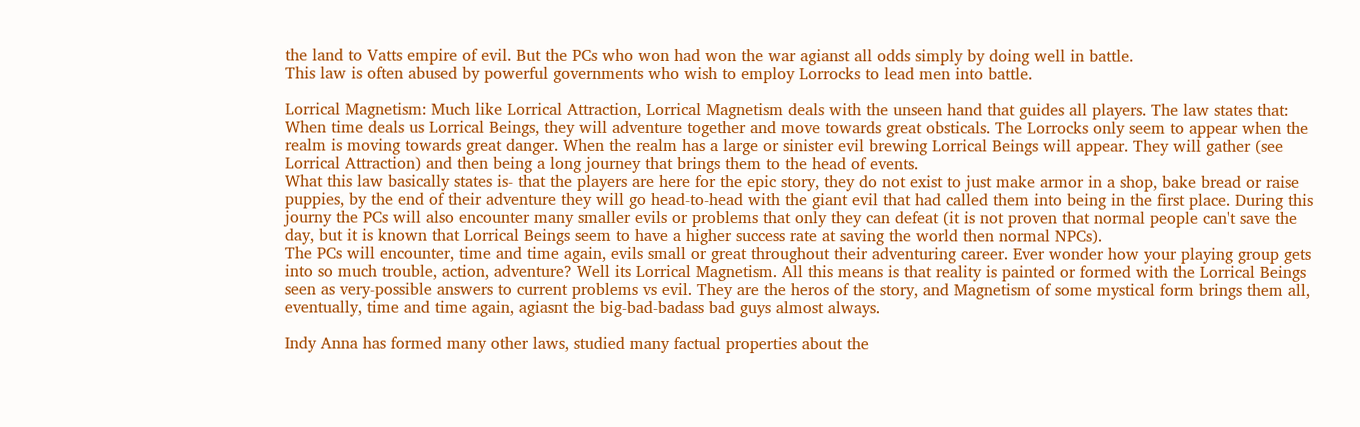the land to Vatts empire of evil. But the PCs who won had won the war agianst all odds simply by doing well in battle.
This law is often abused by powerful governments who wish to employ Lorrocks to lead men into battle.

Lorrical Magnetism: Much like Lorrical Attraction, Lorrical Magnetism deals with the unseen hand that guides all players. The law states that: When time deals us Lorrical Beings, they will adventure together and move towards great obsticals. The Lorrocks only seem to appear when the realm is moving towards great danger. When the realm has a large or sinister evil brewing Lorrical Beings will appear. They will gather (see Lorrical Attraction) and then being a long journey that brings them to the head of events.
What this law basically states is- that the players are here for the epic story, they do not exist to just make armor in a shop, bake bread or raise puppies, by the end of their adventure they will go head-to-head with the giant evil that had called them into being in the first place. During this journy the PCs will also encounter many smaller evils or problems that only they can defeat (it is not proven that normal people can't save the day, but it is known that Lorrical Beings seem to have a higher success rate at saving the world then normal NPCs).
The PCs will encounter, time and time again, evils small or great throughout their adventuring career. Ever wonder how your playing group gets into so much trouble, action, adventure? Well its Lorrical Magnetism. All this means is that reality is painted or formed with the Lorrical Beings seen as very-possible answers to current problems vs evil. They are the heros of the story, and Magnetism of some mystical form brings them all, eventually, time and time again, agiasnt the big-bad-badass bad guys almost always.

Indy Anna has formed many other laws, studied many factual properties about the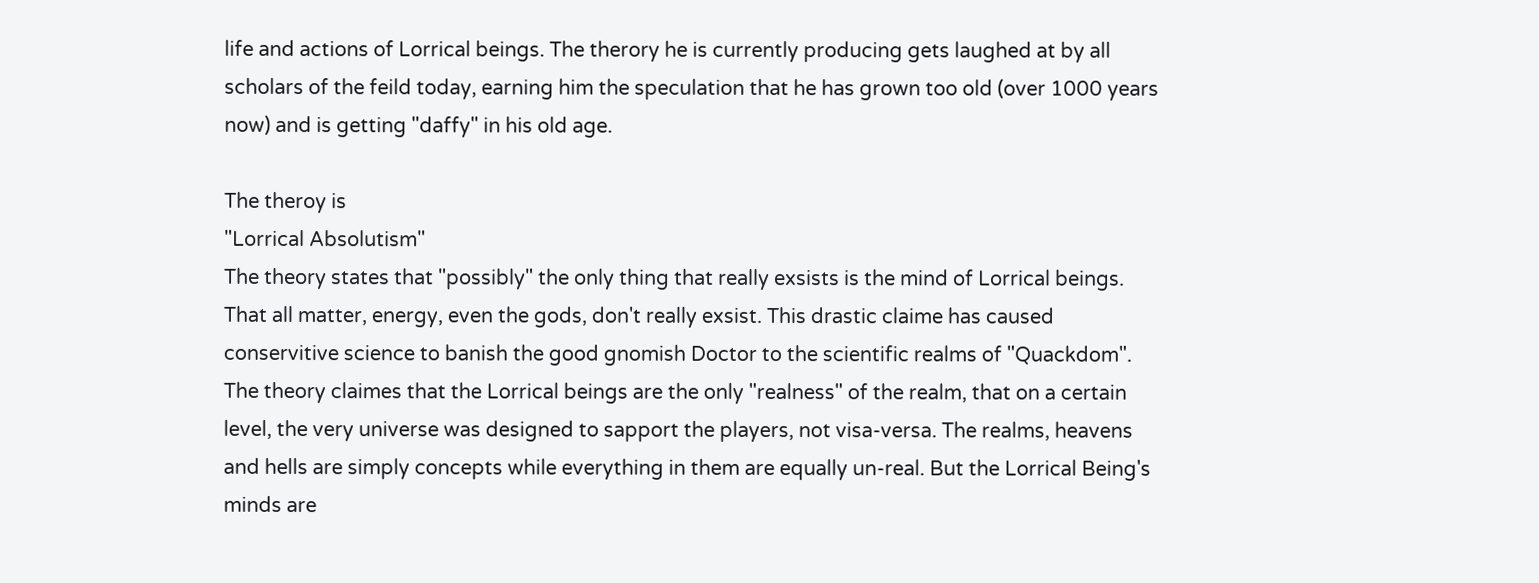life and actions of Lorrical beings. The therory he is currently producing gets laughed at by all scholars of the feild today, earning him the speculation that he has grown too old (over 1000 years now) and is getting "daffy" in his old age.

The theroy is
"Lorrical Absolutism"
The theory states that "possibly" the only thing that really exsists is the mind of Lorrical beings. That all matter, energy, even the gods, don't really exsist. This drastic claime has caused conservitive science to banish the good gnomish Doctor to the scientific realms of "Quackdom".
The theory claimes that the Lorrical beings are the only "realness" of the realm, that on a certain level, the very universe was designed to sapport the players, not visa-versa. The realms, heavens and hells are simply concepts while everything in them are equally un-real. But the Lorrical Being's minds are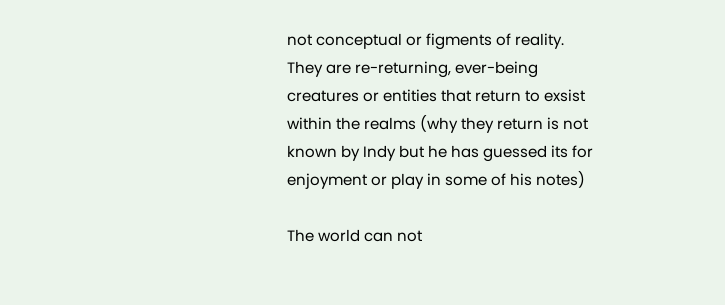not conceptual or figments of reality. They are re-returning, ever-being creatures or entities that return to exsist within the realms (why they return is not known by Indy but he has guessed its for enjoyment or play in some of his notes)

The world can not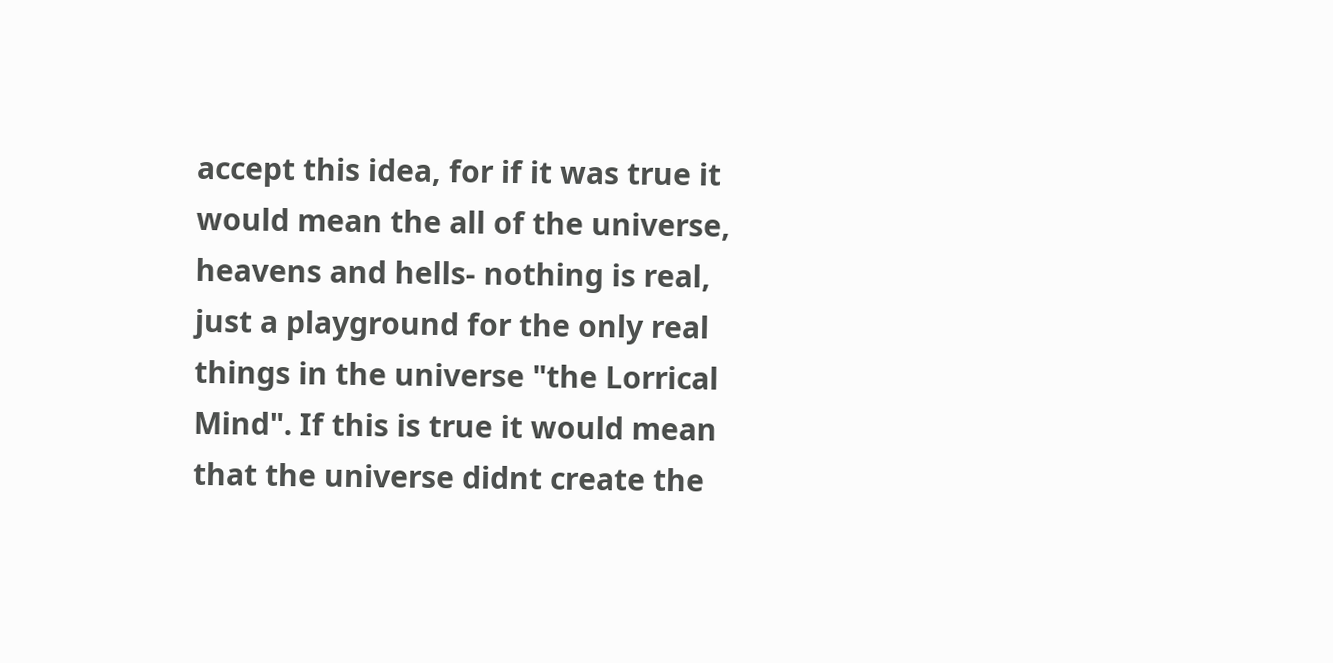accept this idea, for if it was true it would mean the all of the universe, heavens and hells- nothing is real, just a playground for the only real things in the universe "the Lorrical Mind". If this is true it would mean that the universe didnt create the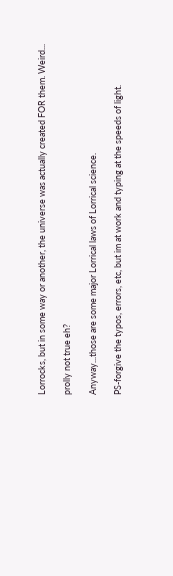Lorrocks, but in some way or another, the universe was actually created FOR them. Weird...

prolly not true eh?

Anyway...those are some major Lorrical laws of Lorrical science.

PS-forgive the typos, errors, etc, but im at work and typing at the speeds of light.